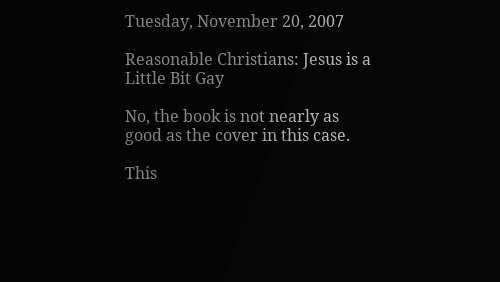Tuesday, November 20, 2007

Reasonable Christians: Jesus is a Little Bit Gay

No, the book is not nearly as good as the cover in this case.

This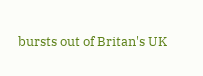bursts out of Britan's UK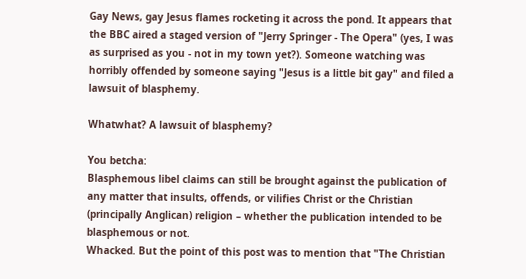Gay News, gay Jesus flames rocketing it across the pond. It appears that the BBC aired a staged version of "Jerry Springer - The Opera" (yes, I was as surprised as you - not in my town yet?). Someone watching was horribly offended by someone saying "Jesus is a little bit gay" and filed a lawsuit of blasphemy.

Whatwhat? A lawsuit of blasphemy?

You betcha:
Blasphemous libel claims can still be brought against the publication of any matter that insults, offends, or vilifies Christ or the Christian (principally Anglican) religion – whether the publication intended to be blasphemous or not.
Whacked. But the point of this post was to mention that "The Christian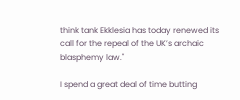think tank Ekklesia has today renewed its call for the repeal of the UK’s archaic blasphemy law."

I spend a great deal of time butting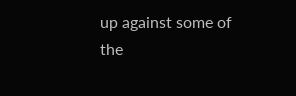up against some of the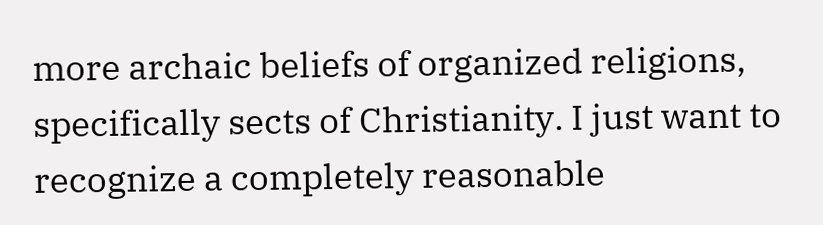more archaic beliefs of organized religions, specifically sects of Christianity. I just want to recognize a completely reasonable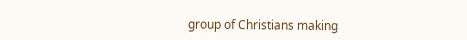group of Christians making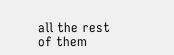all the rest of them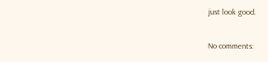just look good.

No comments: